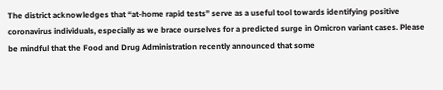The district acknowledges that “at-home rapid tests” serve as a useful tool towards identifying positive coronavirus individuals, especially as we brace ourselves for a predicted surge in Omicron variant cases. Please be mindful that the Food and Drug Administration recently announced that some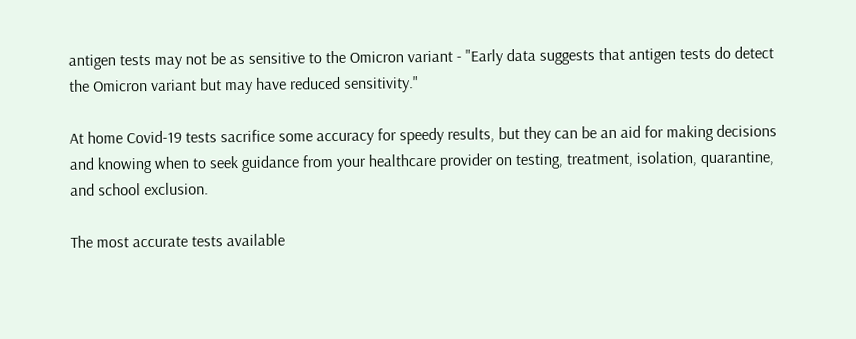antigen tests may not be as sensitive to the Omicron variant - "Early data suggests that antigen tests do detect the Omicron variant but may have reduced sensitivity."

At home Covid-19 tests sacrifice some accuracy for speedy results, but they can be an aid for making decisions and knowing when to seek guidance from your healthcare provider on testing, treatment, isolation, quarantine, and school exclusion.

The most accurate tests available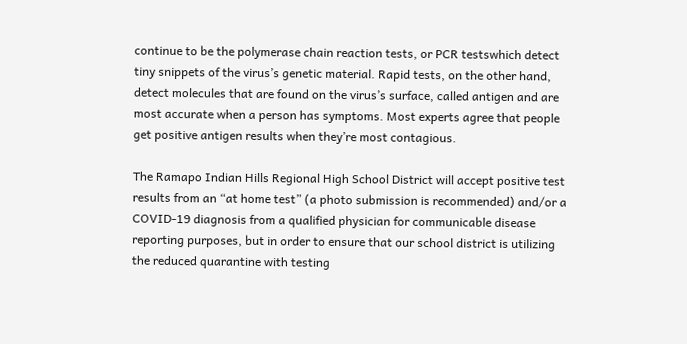continue to be the polymerase chain reaction tests, or PCR testswhich detect tiny snippets of the virus’s genetic material. Rapid tests, on the other hand, detect molecules that are found on the virus’s surface, called antigen and are most accurate when a person has symptoms. Most experts agree that people get positive antigen results when they’re most contagious.

The Ramapo Indian Hills Regional High School District will accept positive test results from an “at home test” (a photo submission is recommended) and/or a COVID-19 diagnosis from a qualified physician for communicable disease reporting purposes, but in order to ensure that our school district is utilizing the reduced quarantine with testing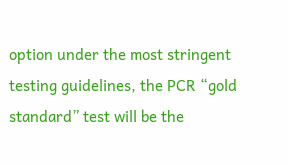option under the most stringent testing guidelines, the PCR “gold standard” test will be the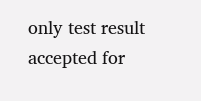only test result accepted for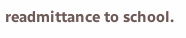readmittance to school.